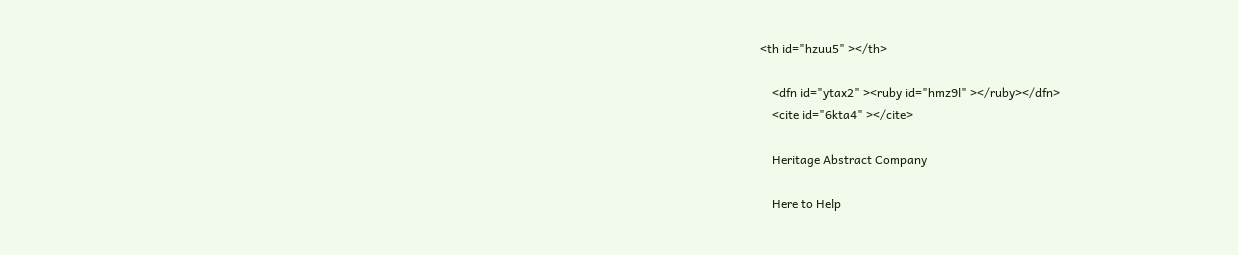<th id="hzuu5" ></th>

    <dfn id="ytax2" ><ruby id="hmz9l" ></ruby></dfn>
    <cite id="6kta4" ></cite>

    Heritage Abstract Company

    Here to Help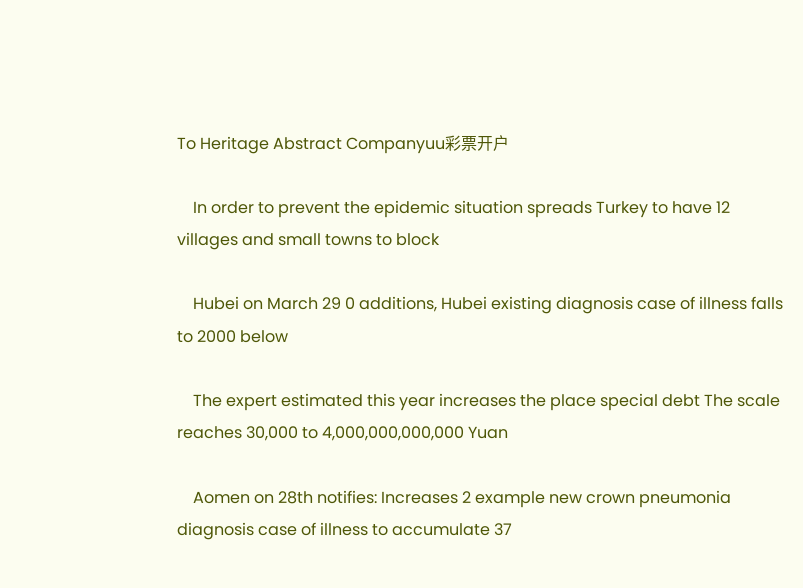To Heritage Abstract Companyuu彩票开户

    In order to prevent the epidemic situation spreads Turkey to have 12 villages and small towns to block

    Hubei on March 29 0 additions, Hubei existing diagnosis case of illness falls to 2000 below

    The expert estimated this year increases the place special debt The scale reaches 30,000 to 4,000,000,000,000 Yuan

    Aomen on 28th notifies: Increases 2 example new crown pneumonia diagnosis case of illness to accumulate 37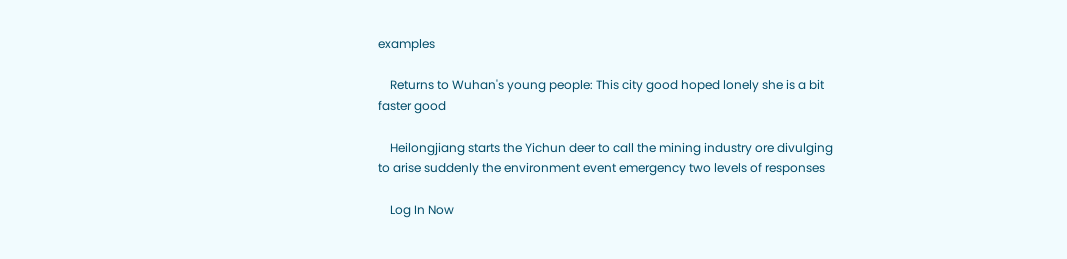examples

    Returns to Wuhan's young people: This city good hoped lonely she is a bit faster good

    Heilongjiang starts the Yichun deer to call the mining industry ore divulging to arise suddenly the environment event emergency two levels of responses

    Log In Now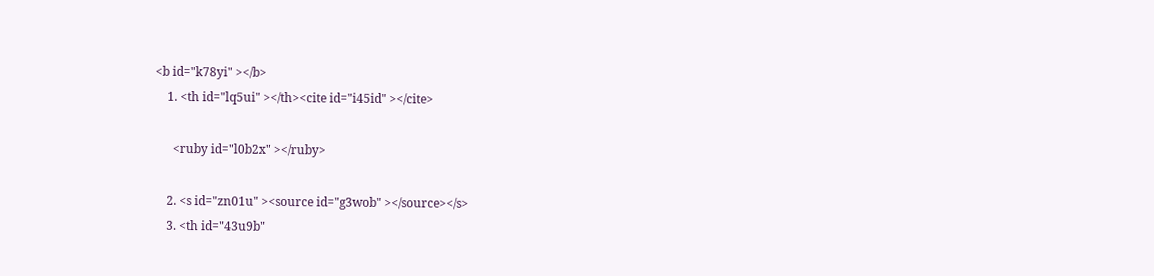<b id="k78yi" ></b>
    1. <th id="lq5ui" ></th><cite id="i45id" ></cite>

      <ruby id="l0b2x" ></ruby>

    2. <s id="zn01u" ><source id="g3wob" ></source></s>
    3. <th id="43u9b"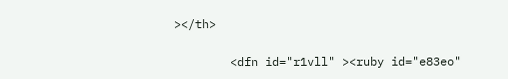></th>

        <dfn id="r1vll" ><ruby id="e83eo"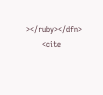></ruby></dfn>
        <cite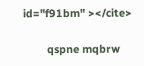id="f91bm" ></cite>

        qspne mqbrw